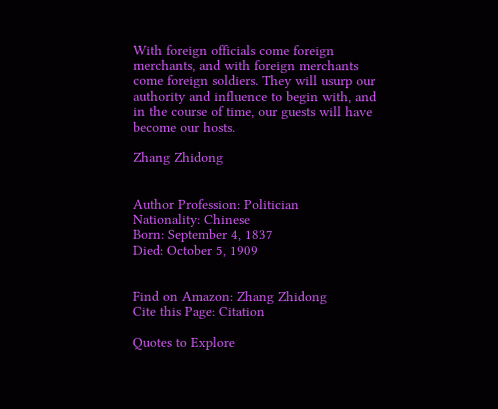With foreign officials come foreign merchants, and with foreign merchants come foreign soldiers. They will usurp our authority and influence to begin with, and in the course of time, our guests will have become our hosts.

Zhang Zhidong


Author Profession: Politician
Nationality: Chinese
Born: September 4, 1837
Died: October 5, 1909


Find on Amazon: Zhang Zhidong
Cite this Page: Citation

Quotes to Explore